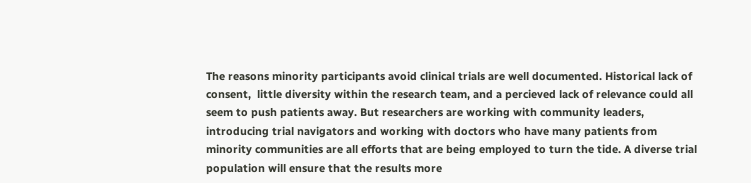The reasons minority participants avoid clinical trials are well documented. Historical lack of consent,  little diversity within the research team, and a percieved lack of relevance could all seem to push patients away. But researchers are working with community leaders, introducing trial navigators and working with doctors who have many patients from minority communities are all efforts that are being employed to turn the tide. A diverse trial population will ensure that the results more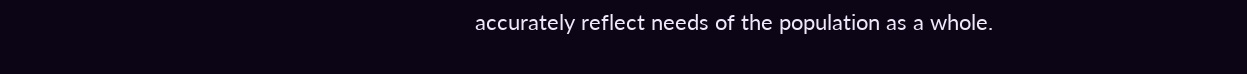accurately reflect needs of the population as a whole.